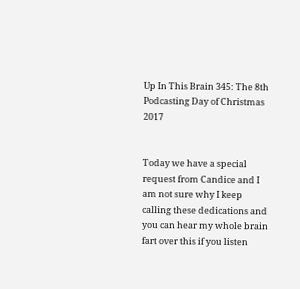Up In This Brain 345: The 8th Podcasting Day of Christmas 2017


Today we have a special request from Candice and I am not sure why I keep calling these dedications and you can hear my whole brain fart over this if you listen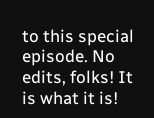to this special episode. No edits, folks! It is what it is!